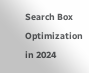Search Box Optimization in 2024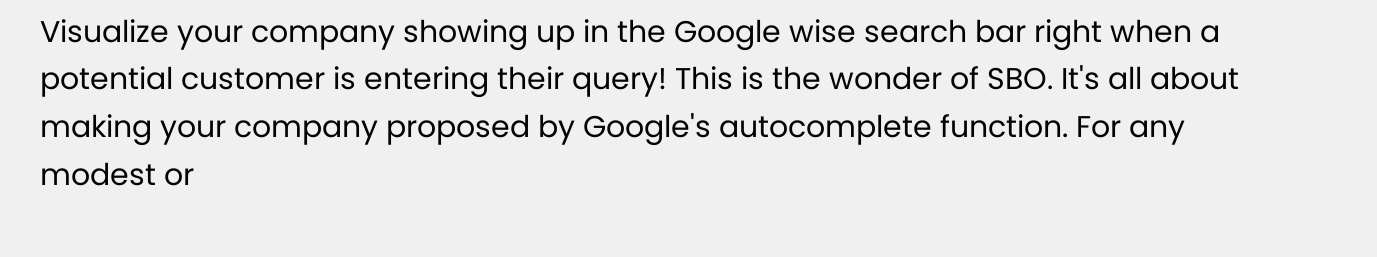Visualize your company showing up in the Google wise search bar right when a potential customer is entering their query! This is the wonder of SBO. It's all about making your company proposed by Google's autocomplete function. For any modest or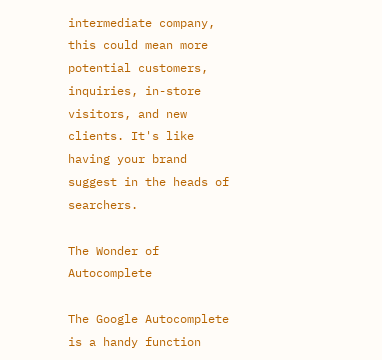intermediate company, this could mean more potential customers, inquiries, in-store visitors, and new clients. It's like having your brand suggest in the heads of searchers.

The Wonder of Autocomplete

The Google Autocomplete is a handy function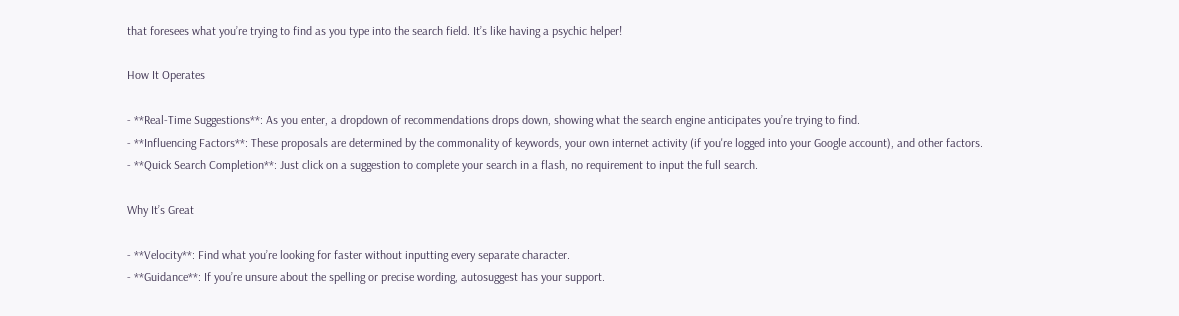that foresees what you’re trying to find as you type into the search field. It’s like having a psychic helper!

How It Operates

- **Real-Time Suggestions**: As you enter, a dropdown of recommendations drops down, showing what the search engine anticipates you’re trying to find.
- **Influencing Factors**: These proposals are determined by the commonality of keywords, your own internet activity (if you're logged into your Google account), and other factors.
- **Quick Search Completion**: Just click on a suggestion to complete your search in a flash, no requirement to input the full search.

Why It’s Great

- **Velocity**: Find what you’re looking for faster without inputting every separate character.
- **Guidance**: If you’re unsure about the spelling or precise wording, autosuggest has your support.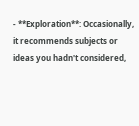- **Exploration**: Occasionally, it recommends subjects or ideas you hadn't considered,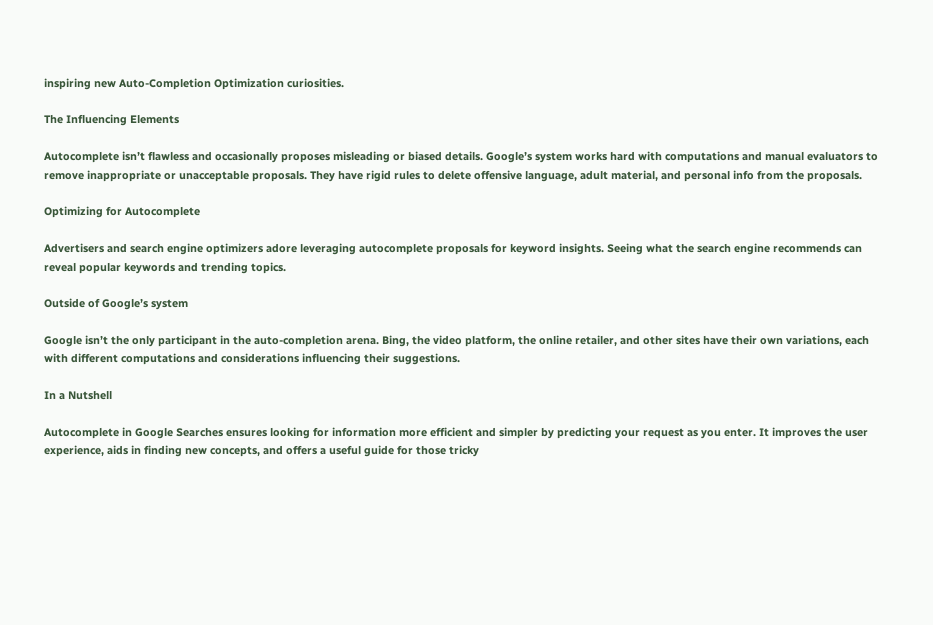inspiring new Auto-Completion Optimization curiosities.

The Influencing Elements

Autocomplete isn’t flawless and occasionally proposes misleading or biased details. Google’s system works hard with computations and manual evaluators to remove inappropriate or unacceptable proposals. They have rigid rules to delete offensive language, adult material, and personal info from the proposals.

Optimizing for Autocomplete

Advertisers and search engine optimizers adore leveraging autocomplete proposals for keyword insights. Seeing what the search engine recommends can reveal popular keywords and trending topics.

Outside of Google’s system

Google isn’t the only participant in the auto-completion arena. Bing, the video platform, the online retailer, and other sites have their own variations, each with different computations and considerations influencing their suggestions.

In a Nutshell

Autocomplete in Google Searches ensures looking for information more efficient and simpler by predicting your request as you enter. It improves the user experience, aids in finding new concepts, and offers a useful guide for those tricky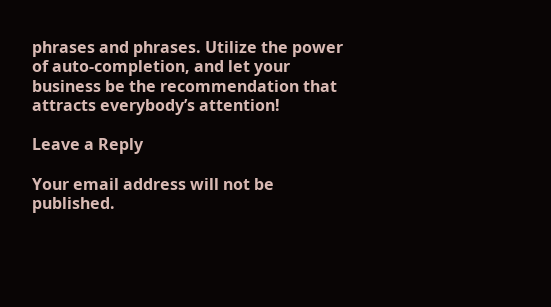phrases and phrases. Utilize the power of auto-completion, and let your business be the recommendation that attracts everybody’s attention!

Leave a Reply

Your email address will not be published.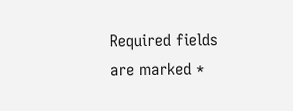Required fields are marked *